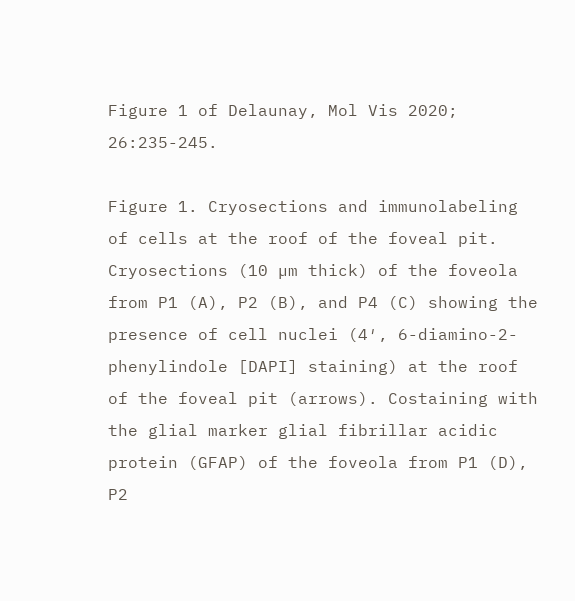Figure 1 of Delaunay, Mol Vis 2020; 26:235-245.

Figure 1. Cryosections and immunolabeling of cells at the roof of the foveal pit. Cryosections (10 µm thick) of the foveola from P1 (A), P2 (B), and P4 (C) showing the presence of cell nuclei (4′, 6-diamino-2-phenylindole [DAPI] staining) at the roof of the foveal pit (arrows). Costaining with the glial marker glial fibrillar acidic protein (GFAP) of the foveola from P1 (D), P2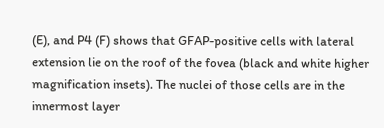(E), and P4 (F) shows that GFAP-positive cells with lateral extension lie on the roof of the fovea (black and white higher magnification insets). The nuclei of those cells are in the innermost layer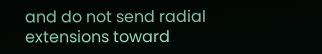and do not send radial extensions toward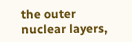the outer nuclear layers,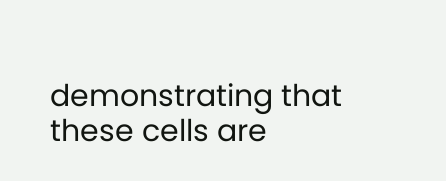demonstrating that these cells are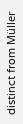distinct from Müller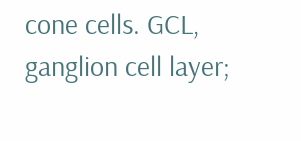cone cells. GCL, ganglion cell layer;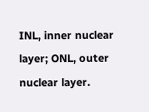INL, inner nuclear layer; ONL, outer nuclear layer.